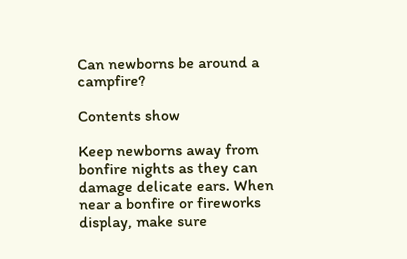Can newborns be around a campfire?

Contents show

Keep newborns away from bonfire nights as they can damage delicate ears. When near a bonfire or fireworks display, make sure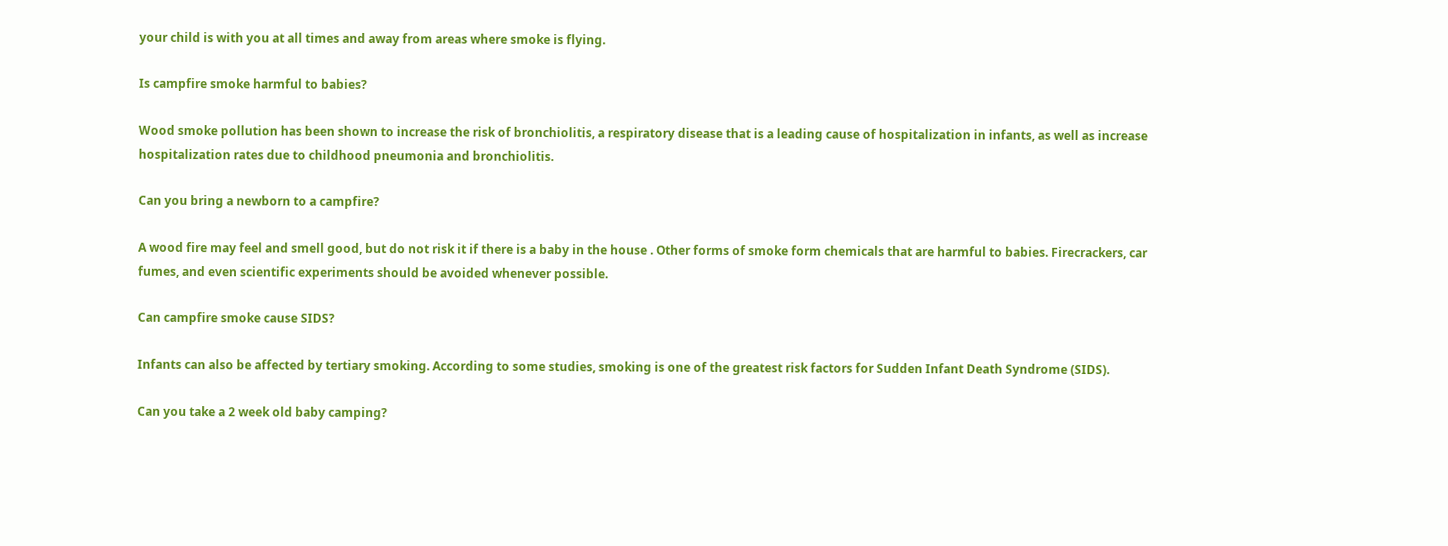your child is with you at all times and away from areas where smoke is flying.

Is campfire smoke harmful to babies?

Wood smoke pollution has been shown to increase the risk of bronchiolitis, a respiratory disease that is a leading cause of hospitalization in infants, as well as increase hospitalization rates due to childhood pneumonia and bronchiolitis.

Can you bring a newborn to a campfire?

A wood fire may feel and smell good, but do not risk it if there is a baby in the house . Other forms of smoke form chemicals that are harmful to babies. Firecrackers, car fumes, and even scientific experiments should be avoided whenever possible.

Can campfire smoke cause SIDS?

Infants can also be affected by tertiary smoking. According to some studies, smoking is one of the greatest risk factors for Sudden Infant Death Syndrome (SIDS).

Can you take a 2 week old baby camping?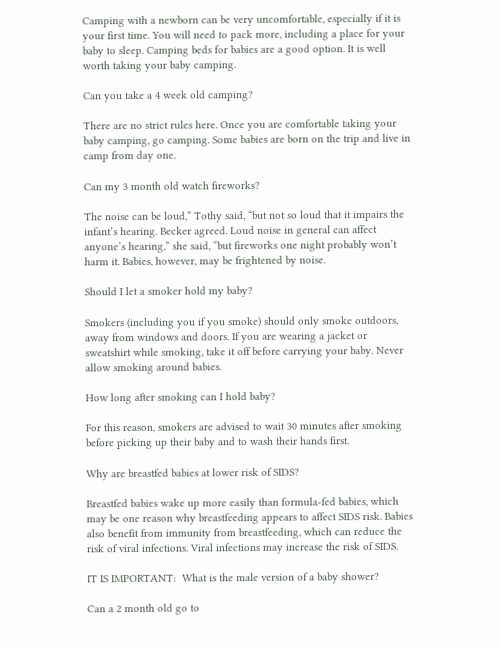Camping with a newborn can be very uncomfortable, especially if it is your first time. You will need to pack more, including a place for your baby to sleep. Camping beds for babies are a good option. It is well worth taking your baby camping.

Can you take a 4 week old camping?

There are no strict rules here. Once you are comfortable taking your baby camping, go camping. Some babies are born on the trip and live in camp from day one.

Can my 3 month old watch fireworks?

The noise can be loud,” Tothy said, “but not so loud that it impairs the infant’s hearing. Becker agreed. Loud noise in general can affect anyone’s hearing,” she said, “but fireworks one night probably won’t harm it. Babies, however, may be frightened by noise.

Should I let a smoker hold my baby?

Smokers (including you if you smoke) should only smoke outdoors, away from windows and doors. If you are wearing a jacket or sweatshirt while smoking, take it off before carrying your baby. Never allow smoking around babies.

How long after smoking can I hold baby?

For this reason, smokers are advised to wait 30 minutes after smoking before picking up their baby and to wash their hands first.

Why are breastfed babies at lower risk of SIDS?

Breastfed babies wake up more easily than formula-fed babies, which may be one reason why breastfeeding appears to affect SIDS risk. Babies also benefit from immunity from breastfeeding, which can reduce the risk of viral infections. Viral infections may increase the risk of SIDS.

IT IS IMPORTANT:  What is the male version of a baby shower?

Can a 2 month old go to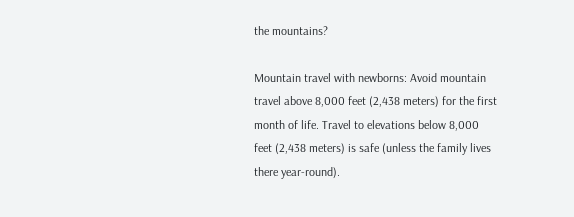the mountains?

Mountain travel with newborns: Avoid mountain travel above 8,000 feet (2,438 meters) for the first month of life. Travel to elevations below 8,000 feet (2,438 meters) is safe (unless the family lives there year-round).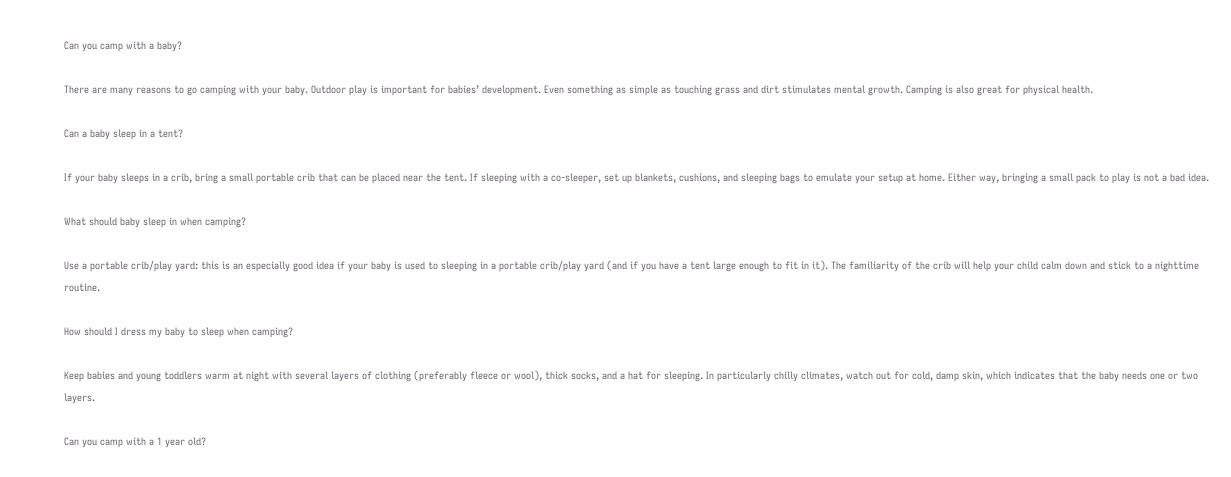Can you camp with a baby?

There are many reasons to go camping with your baby. Outdoor play is important for babies’ development. Even something as simple as touching grass and dirt stimulates mental growth. Camping is also great for physical health.

Can a baby sleep in a tent?

If your baby sleeps in a crib, bring a small portable crib that can be placed near the tent. If sleeping with a co-sleeper, set up blankets, cushions, and sleeping bags to emulate your setup at home. Either way, bringing a small pack to play is not a bad idea.

What should baby sleep in when camping?

Use a portable crib/play yard: this is an especially good idea if your baby is used to sleeping in a portable crib/play yard (and if you have a tent large enough to fit in it). The familiarity of the crib will help your child calm down and stick to a nighttime routine.

How should I dress my baby to sleep when camping?

Keep babies and young toddlers warm at night with several layers of clothing (preferably fleece or wool), thick socks, and a hat for sleeping. In particularly chilly climates, watch out for cold, damp skin, which indicates that the baby needs one or two layers.

Can you camp with a 1 year old?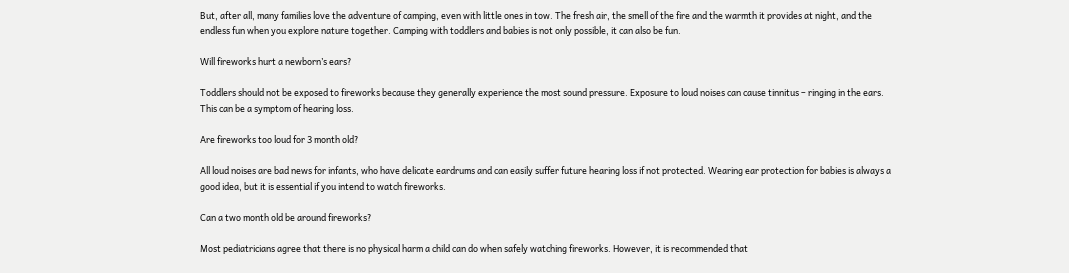But, after all, many families love the adventure of camping, even with little ones in tow. The fresh air, the smell of the fire and the warmth it provides at night, and the endless fun when you explore nature together. Camping with toddlers and babies is not only possible, it can also be fun.

Will fireworks hurt a newborn’s ears?

Toddlers should not be exposed to fireworks because they generally experience the most sound pressure. Exposure to loud noises can cause tinnitus – ringing in the ears. This can be a symptom of hearing loss.

Are fireworks too loud for 3 month old?

All loud noises are bad news for infants, who have delicate eardrums and can easily suffer future hearing loss if not protected. Wearing ear protection for babies is always a good idea, but it is essential if you intend to watch fireworks.

Can a two month old be around fireworks?

Most pediatricians agree that there is no physical harm a child can do when safely watching fireworks. However, it is recommended that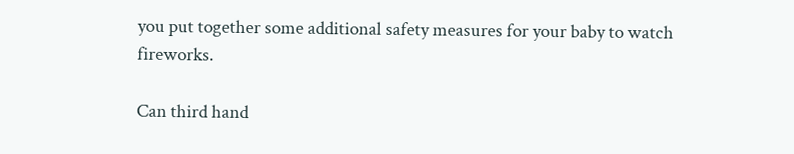you put together some additional safety measures for your baby to watch fireworks.

Can third hand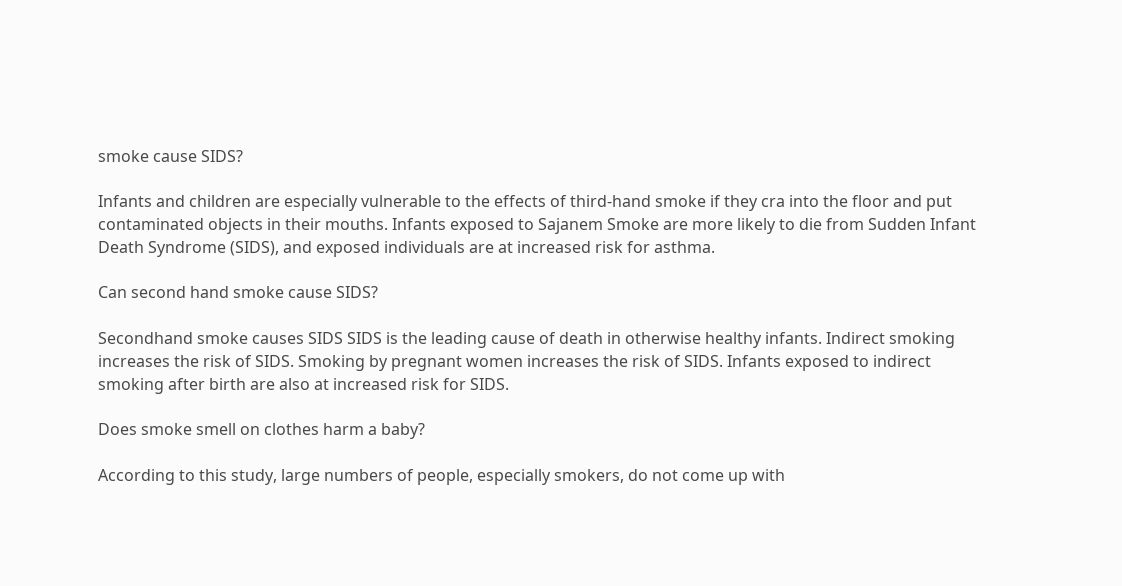smoke cause SIDS?

Infants and children are especially vulnerable to the effects of third-hand smoke if they cra into the floor and put contaminated objects in their mouths. Infants exposed to Sajanem Smoke are more likely to die from Sudden Infant Death Syndrome (SIDS), and exposed individuals are at increased risk for asthma.

Can second hand smoke cause SIDS?

Secondhand smoke causes SIDS SIDS is the leading cause of death in otherwise healthy infants. Indirect smoking increases the risk of SIDS. Smoking by pregnant women increases the risk of SIDS. Infants exposed to indirect smoking after birth are also at increased risk for SIDS.

Does smoke smell on clothes harm a baby?

According to this study, large numbers of people, especially smokers, do not come up with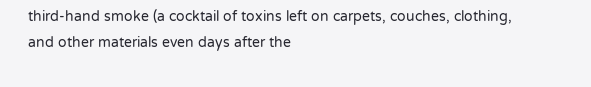third-hand smoke (a cocktail of toxins left on carpets, couches, clothing, and other materials even days after the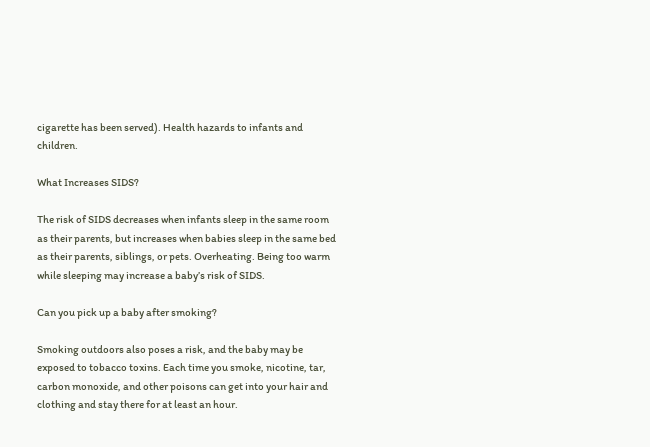cigarette has been served). Health hazards to infants and children.

What Increases SIDS?

The risk of SIDS decreases when infants sleep in the same room as their parents, but increases when babies sleep in the same bed as their parents, siblings, or pets. Overheating. Being too warm while sleeping may increase a baby’s risk of SIDS.

Can you pick up a baby after smoking?

Smoking outdoors also poses a risk, and the baby may be exposed to tobacco toxins. Each time you smoke, nicotine, tar, carbon monoxide, and other poisons can get into your hair and clothing and stay there for at least an hour.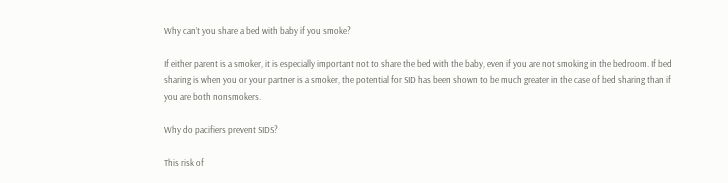Why can’t you share a bed with baby if you smoke?

If either parent is a smoker, it is especially important not to share the bed with the baby, even if you are not smoking in the bedroom. If bed sharing is when you or your partner is a smoker, the potential for SID has been shown to be much greater in the case of bed sharing than if you are both nonsmokers.

Why do pacifiers prevent SIDS?

This risk of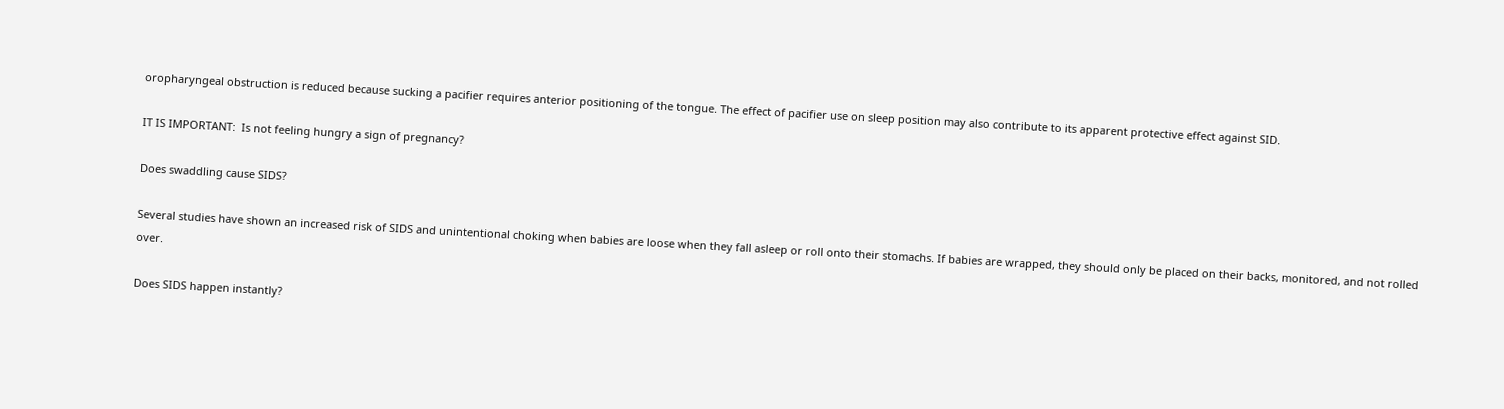oropharyngeal obstruction is reduced because sucking a pacifier requires anterior positioning of the tongue. The effect of pacifier use on sleep position may also contribute to its apparent protective effect against SID.

IT IS IMPORTANT:  Is not feeling hungry a sign of pregnancy?

Does swaddling cause SIDS?

Several studies have shown an increased risk of SIDS and unintentional choking when babies are loose when they fall asleep or roll onto their stomachs. If babies are wrapped, they should only be placed on their backs, monitored, and not rolled over.

Does SIDS happen instantly?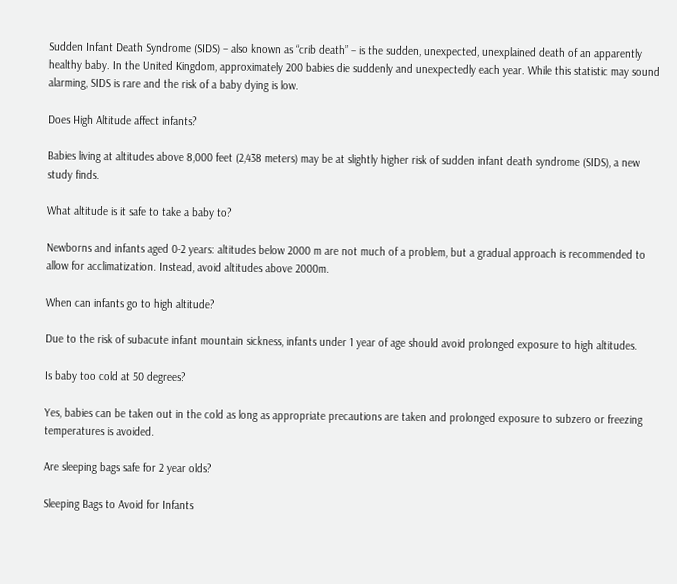Sudden Infant Death Syndrome (SIDS) – also known as “crib death” – is the sudden, unexpected, unexplained death of an apparently healthy baby. In the United Kingdom, approximately 200 babies die suddenly and unexpectedly each year. While this statistic may sound alarming, SIDS is rare and the risk of a baby dying is low.

Does High Altitude affect infants?

Babies living at altitudes above 8,000 feet (2,438 meters) may be at slightly higher risk of sudden infant death syndrome (SIDS), a new study finds.

What altitude is it safe to take a baby to?

Newborns and infants aged 0-2 years: altitudes below 2000 m are not much of a problem, but a gradual approach is recommended to allow for acclimatization. Instead, avoid altitudes above 2000m.

When can infants go to high altitude?

Due to the risk of subacute infant mountain sickness, infants under 1 year of age should avoid prolonged exposure to high altitudes.

Is baby too cold at 50 degrees?

Yes, babies can be taken out in the cold as long as appropriate precautions are taken and prolonged exposure to subzero or freezing temperatures is avoided.

Are sleeping bags safe for 2 year olds?

Sleeping Bags to Avoid for Infants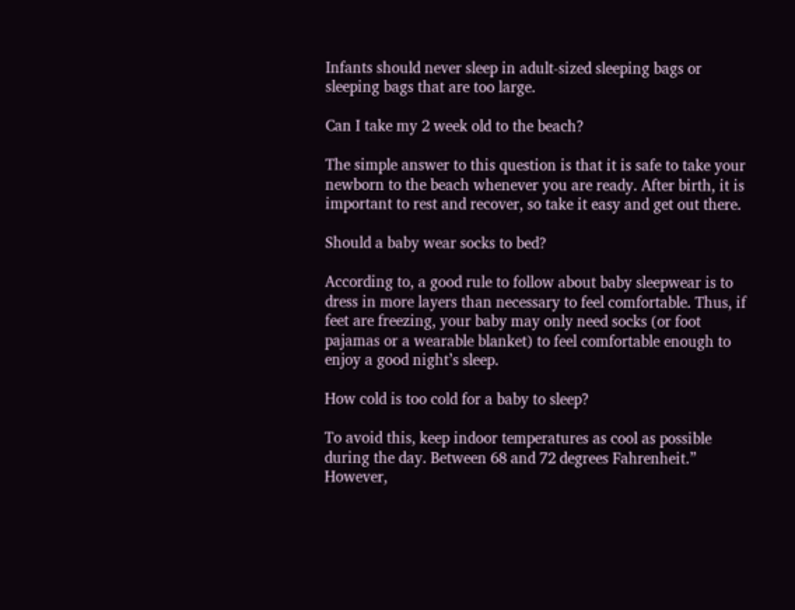Infants should never sleep in adult-sized sleeping bags or sleeping bags that are too large.

Can I take my 2 week old to the beach?

The simple answer to this question is that it is safe to take your newborn to the beach whenever you are ready. After birth, it is important to rest and recover, so take it easy and get out there.

Should a baby wear socks to bed?

According to, a good rule to follow about baby sleepwear is to dress in more layers than necessary to feel comfortable. Thus, if feet are freezing, your baby may only need socks (or foot pajamas or a wearable blanket) to feel comfortable enough to enjoy a good night’s sleep.

How cold is too cold for a baby to sleep?

To avoid this, keep indoor temperatures as cool as possible during the day. Between 68 and 72 degrees Fahrenheit.” However,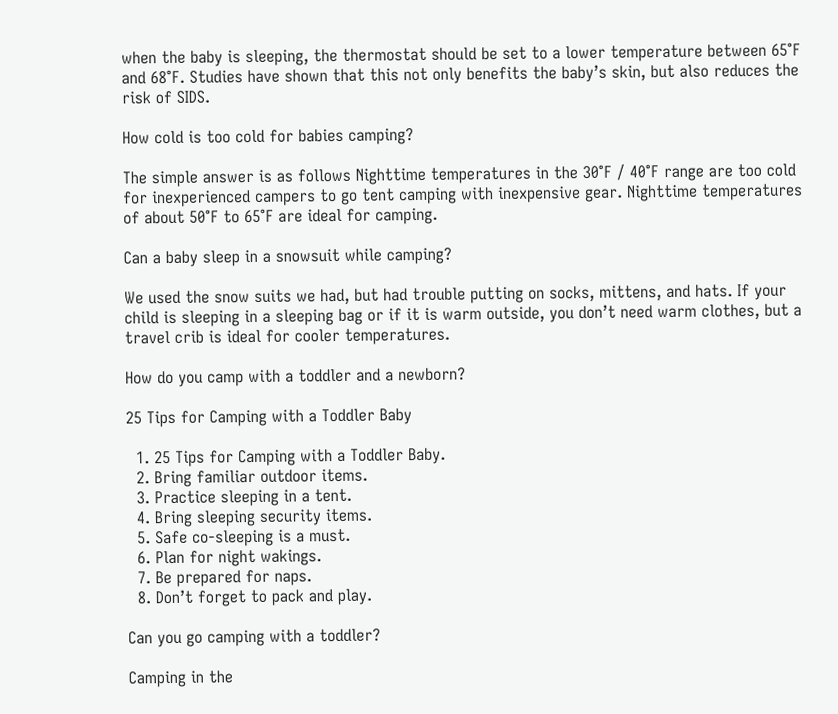when the baby is sleeping, the thermostat should be set to a lower temperature between 65°F and 68°F. Studies have shown that this not only benefits the baby’s skin, but also reduces the risk of SIDS.

How cold is too cold for babies camping?

The simple answer is as follows Nighttime temperatures in the 30°F / 40°F range are too cold for inexperienced campers to go tent camping with inexpensive gear. Nighttime temperatures of about 50°F to 65°F are ideal for camping.

Can a baby sleep in a snowsuit while camping?

We used the snow suits we had, but had trouble putting on socks, mittens, and hats. If your child is sleeping in a sleeping bag or if it is warm outside, you don’t need warm clothes, but a travel crib is ideal for cooler temperatures.

How do you camp with a toddler and a newborn?

25 Tips for Camping with a Toddler Baby

  1. 25 Tips for Camping with a Toddler Baby.
  2. Bring familiar outdoor items.
  3. Practice sleeping in a tent.
  4. Bring sleeping security items.
  5. Safe co-sleeping is a must.
  6. Plan for night wakings.
  7. Be prepared for naps.
  8. Don’t forget to pack and play.

Can you go camping with a toddler?

Camping in the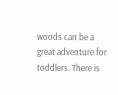woods can be a great adventure for toddlers. There is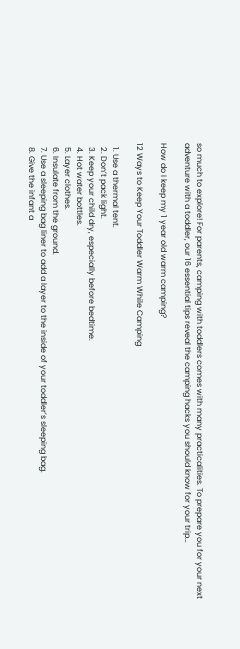so much to explore! For parents, camping with toddlers comes with many practicalities. To prepare you for your next adventure with a toddler, our 16 essential tips reveal the camping hacks you should know for your trip…

How do I keep my 1 year old warm camping?

12 Ways to Keep Your Toddler Warm While Camping

  1. Use a thermal tent.
  2. Don’t pack light.
  3. Keep your child dry, especially before bedtime.
  4. Hot water bottles.
  5. Layer clothes.
  6. Insulate from the ground.
  7. Use a sleeping bag liner to add a layer to the inside of your toddler’s sleeping bag.
  8. Give the infant a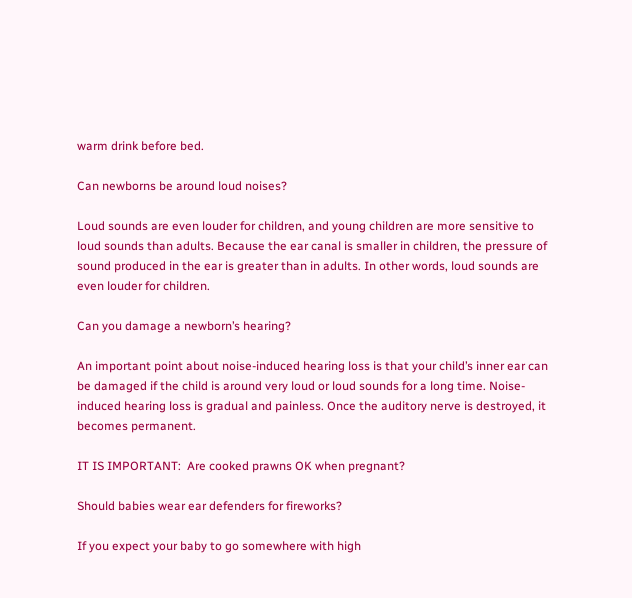warm drink before bed.

Can newborns be around loud noises?

Loud sounds are even louder for children, and young children are more sensitive to loud sounds than adults. Because the ear canal is smaller in children, the pressure of sound produced in the ear is greater than in adults. In other words, loud sounds are even louder for children.

Can you damage a newborn’s hearing?

An important point about noise-induced hearing loss is that your child’s inner ear can be damaged if the child is around very loud or loud sounds for a long time. Noise-induced hearing loss is gradual and painless. Once the auditory nerve is destroyed, it becomes permanent.

IT IS IMPORTANT:  Are cooked prawns OK when pregnant?

Should babies wear ear defenders for fireworks?

If you expect your baby to go somewhere with high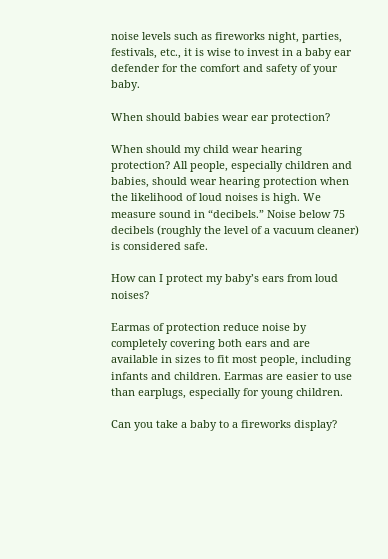noise levels such as fireworks night, parties, festivals, etc., it is wise to invest in a baby ear defender for the comfort and safety of your baby.

When should babies wear ear protection?

When should my child wear hearing protection? All people, especially children and babies, should wear hearing protection when the likelihood of loud noises is high. We measure sound in “decibels.” Noise below 75 decibels (roughly the level of a vacuum cleaner) is considered safe.

How can I protect my baby’s ears from loud noises?

Earmas of protection reduce noise by completely covering both ears and are available in sizes to fit most people, including infants and children. Earmas are easier to use than earplugs, especially for young children.

Can you take a baby to a fireworks display?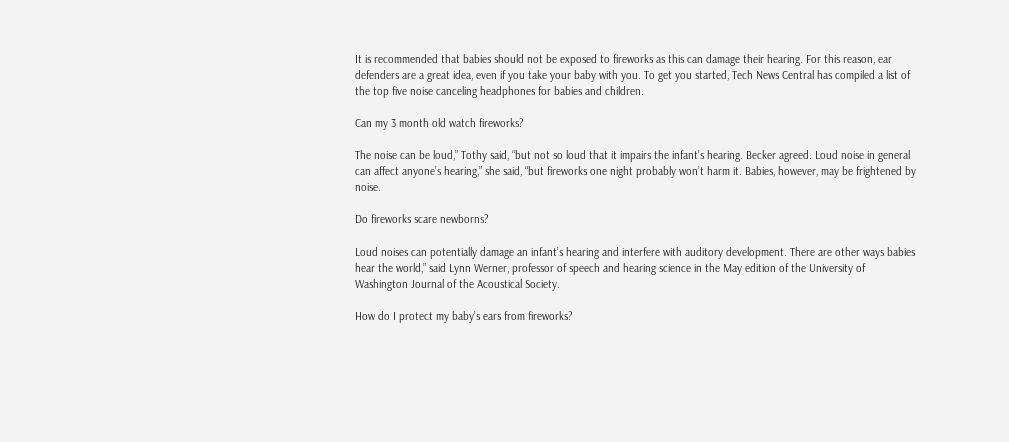It is recommended that babies should not be exposed to fireworks as this can damage their hearing. For this reason, ear defenders are a great idea, even if you take your baby with you. To get you started, Tech News Central has compiled a list of the top five noise canceling headphones for babies and children.

Can my 3 month old watch fireworks?

The noise can be loud,” Tothy said, “but not so loud that it impairs the infant’s hearing. Becker agreed. Loud noise in general can affect anyone’s hearing,” she said, “but fireworks one night probably won’t harm it. Babies, however, may be frightened by noise.

Do fireworks scare newborns?

Loud noises can potentially damage an infant’s hearing and interfere with auditory development. There are other ways babies hear the world,” said Lynn Werner, professor of speech and hearing science in the May edition of the University of Washington Journal of the Acoustical Society.

How do I protect my baby’s ears from fireworks?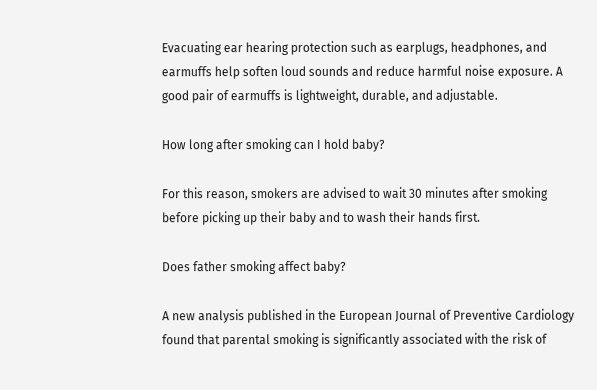Evacuating ear hearing protection such as earplugs, headphones, and earmuffs help soften loud sounds and reduce harmful noise exposure. A good pair of earmuffs is lightweight, durable, and adjustable.

How long after smoking can I hold baby?

For this reason, smokers are advised to wait 30 minutes after smoking before picking up their baby and to wash their hands first.

Does father smoking affect baby?

A new analysis published in the European Journal of Preventive Cardiology found that parental smoking is significantly associated with the risk of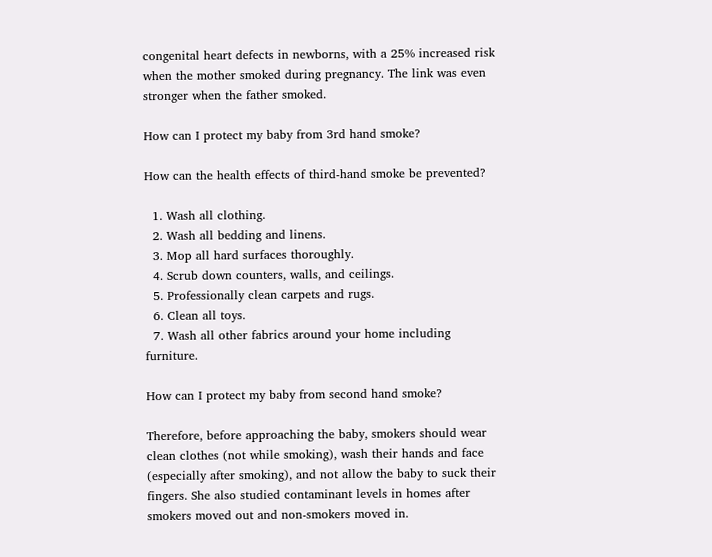congenital heart defects in newborns, with a 25% increased risk when the mother smoked during pregnancy. The link was even stronger when the father smoked.

How can I protect my baby from 3rd hand smoke?

How can the health effects of third-hand smoke be prevented?

  1. Wash all clothing.
  2. Wash all bedding and linens.
  3. Mop all hard surfaces thoroughly.
  4. Scrub down counters, walls, and ceilings.
  5. Professionally clean carpets and rugs.
  6. Clean all toys.
  7. Wash all other fabrics around your home including furniture.

How can I protect my baby from second hand smoke?

Therefore, before approaching the baby, smokers should wear clean clothes (not while smoking), wash their hands and face (especially after smoking), and not allow the baby to suck their fingers. She also studied contaminant levels in homes after smokers moved out and non-smokers moved in.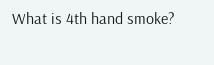What is 4th hand smoke?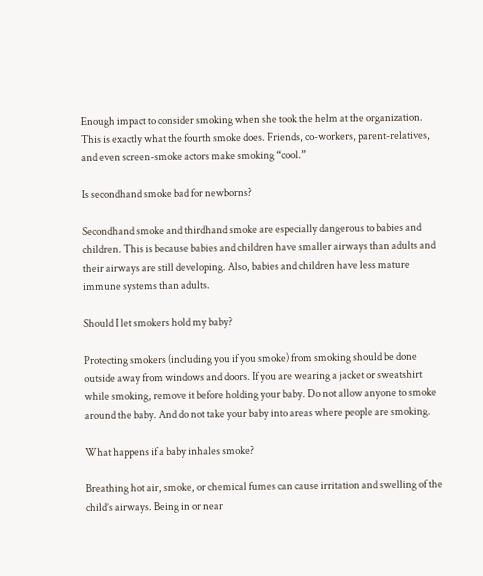Enough impact to consider smoking when she took the helm at the organization. This is exactly what the fourth smoke does. Friends, co-workers, parent-relatives, and even screen-smoke actors make smoking “cool.”

Is secondhand smoke bad for newborns?

Secondhand smoke and thirdhand smoke are especially dangerous to babies and children. This is because babies and children have smaller airways than adults and their airways are still developing. Also, babies and children have less mature immune systems than adults.

Should I let smokers hold my baby?

Protecting smokers (including you if you smoke) from smoking should be done outside away from windows and doors. If you are wearing a jacket or sweatshirt while smoking, remove it before holding your baby. Do not allow anyone to smoke around the baby. And do not take your baby into areas where people are smoking.

What happens if a baby inhales smoke?

Breathing hot air, smoke, or chemical fumes can cause irritation and swelling of the child’s airways. Being in or near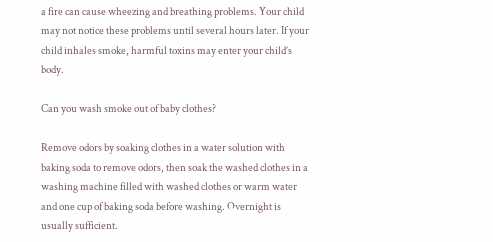a fire can cause wheezing and breathing problems. Your child may not notice these problems until several hours later. If your child inhales smoke, harmful toxins may enter your child’s body.

Can you wash smoke out of baby clothes?

Remove odors by soaking clothes in a water solution with baking soda to remove odors, then soak the washed clothes in a washing machine filled with washed clothes or warm water and one cup of baking soda before washing. Overnight is usually sufficient.